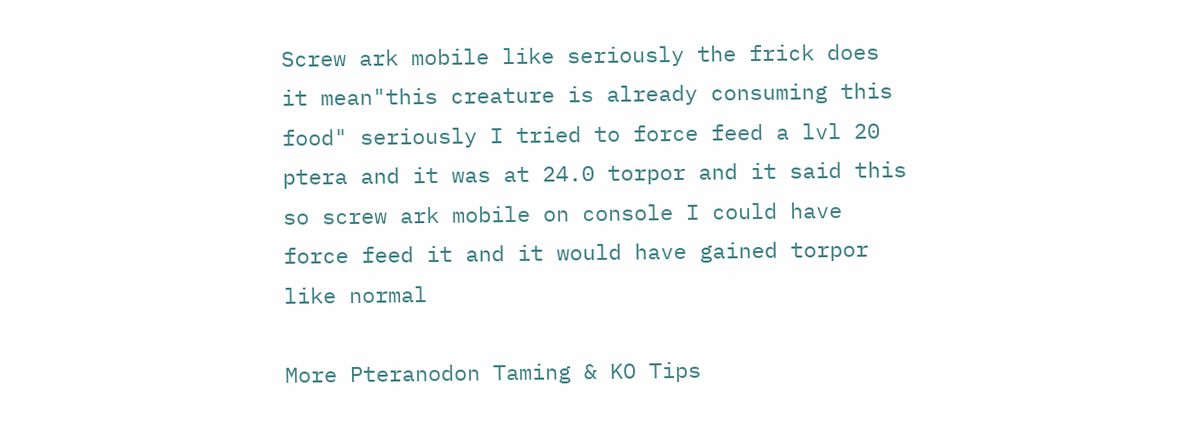Screw ark mobile like seriously the frick does it mean"this creature is already consuming this food" seriously I tried to force feed a lvl 20 ptera and it was at 24.0 torpor and it said this so screw ark mobile on console I could have force feed it and it would have gained torpor like normal

More Pteranodon Taming & KO Tips